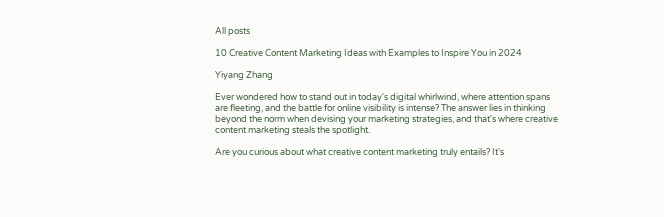All posts

10 Creative Content Marketing Ideas with Examples to Inspire You in 2024

Yiyang Zhang

Ever wondered how to stand out in today's digital whirlwind, where attention spans are fleeting, and the battle for online visibility is intense? The answer lies in thinking beyond the norm when devising your marketing strategies, and that's where creative content marketing steals the spotlight.

Are you curious about what creative content marketing truly entails? It's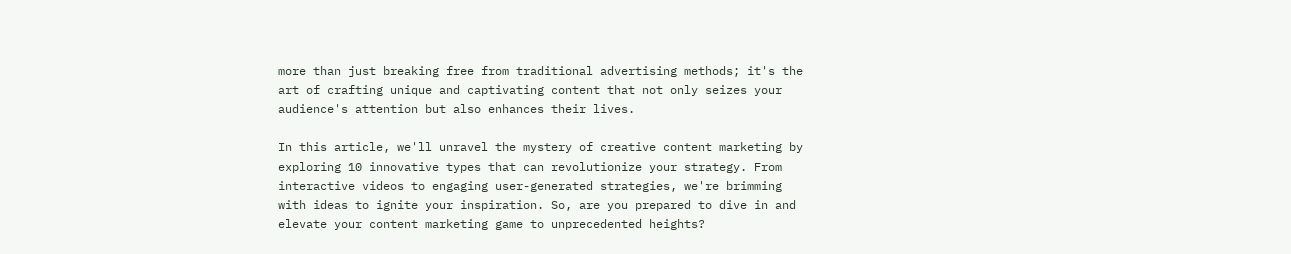more than just breaking free from traditional advertising methods; it's the art of crafting unique and captivating content that not only seizes your audience's attention but also enhances their lives.

In this article, we'll unravel the mystery of creative content marketing by exploring 10 innovative types that can revolutionize your strategy. From interactive videos to engaging user-generated strategies, we're brimming with ideas to ignite your inspiration. So, are you prepared to dive in and elevate your content marketing game to unprecedented heights?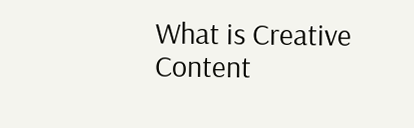What is Creative Content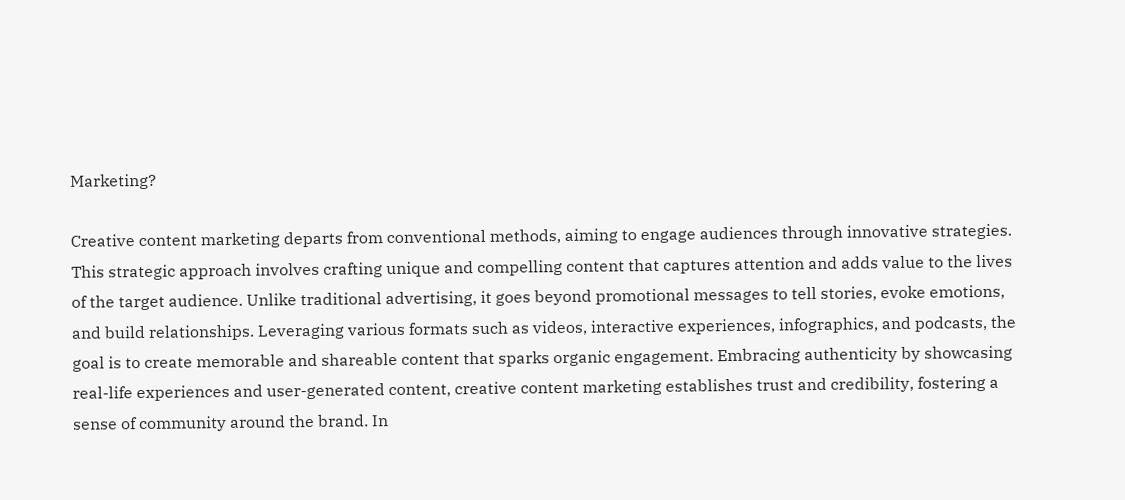Marketing?

Creative content marketing departs from conventional methods, aiming to engage audiences through innovative strategies. This strategic approach involves crafting unique and compelling content that captures attention and adds value to the lives of the target audience. Unlike traditional advertising, it goes beyond promotional messages to tell stories, evoke emotions, and build relationships. Leveraging various formats such as videos, interactive experiences, infographics, and podcasts, the goal is to create memorable and shareable content that sparks organic engagement. Embracing authenticity by showcasing real-life experiences and user-generated content, creative content marketing establishes trust and credibility, fostering a sense of community around the brand. In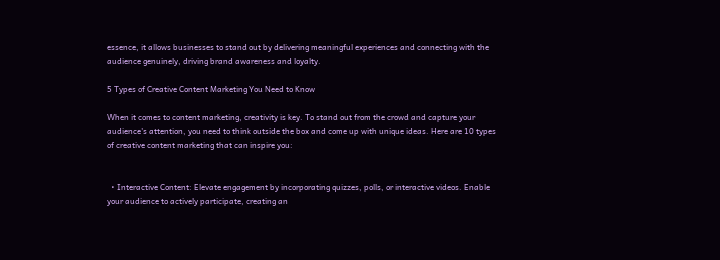essence, it allows businesses to stand out by delivering meaningful experiences and connecting with the audience genuinely, driving brand awareness and loyalty.

5 Types of Creative Content Marketing You Need to Know

When it comes to content marketing, creativity is key. To stand out from the crowd and capture your audience's attention, you need to think outside the box and come up with unique ideas. Here are 10 types of creative content marketing that can inspire you:


  • Interactive Content: Elevate engagement by incorporating quizzes, polls, or interactive videos. Enable your audience to actively participate, creating an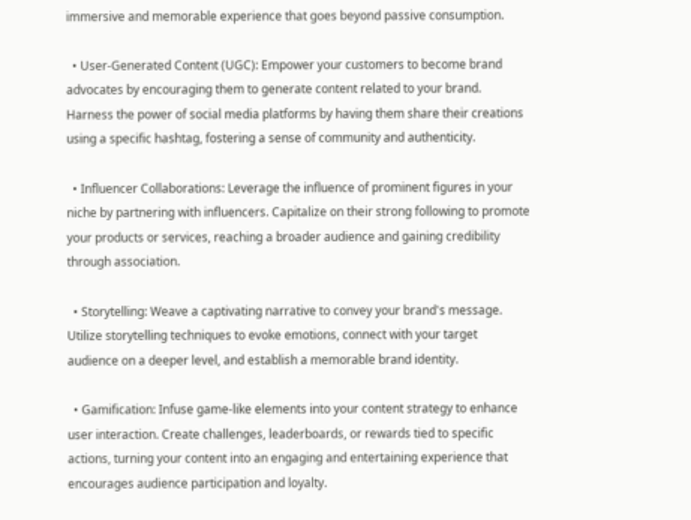immersive and memorable experience that goes beyond passive consumption.

  • User-Generated Content (UGC): Empower your customers to become brand advocates by encouraging them to generate content related to your brand. Harness the power of social media platforms by having them share their creations using a specific hashtag, fostering a sense of community and authenticity.

  • Influencer Collaborations: Leverage the influence of prominent figures in your niche by partnering with influencers. Capitalize on their strong following to promote your products or services, reaching a broader audience and gaining credibility through association.

  • Storytelling: Weave a captivating narrative to convey your brand's message. Utilize storytelling techniques to evoke emotions, connect with your target audience on a deeper level, and establish a memorable brand identity.

  • Gamification: Infuse game-like elements into your content strategy to enhance user interaction. Create challenges, leaderboards, or rewards tied to specific actions, turning your content into an engaging and entertaining experience that encourages audience participation and loyalty.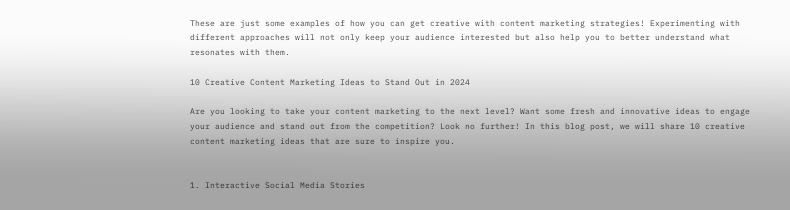These are just some examples of how you can get creative with content marketing strategies! Experimenting with different approaches will not only keep your audience interested but also help you to better understand what resonates with them.

10 Creative Content Marketing Ideas to Stand Out in 2024

Are you looking to take your content marketing to the next level? Want some fresh and innovative ideas to engage your audience and stand out from the competition? Look no further! In this blog post, we will share 10 creative content marketing ideas that are sure to inspire you.


1. Interactive Social Media Stories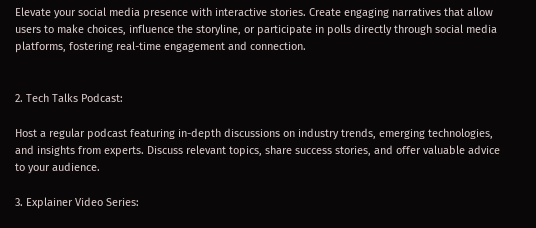Elevate your social media presence with interactive stories. Create engaging narratives that allow users to make choices, influence the storyline, or participate in polls directly through social media platforms, fostering real-time engagement and connection.


2. Tech Talks Podcast:

Host a regular podcast featuring in-depth discussions on industry trends, emerging technologies, and insights from experts. Discuss relevant topics, share success stories, and offer valuable advice to your audience.

3. Explainer Video Series: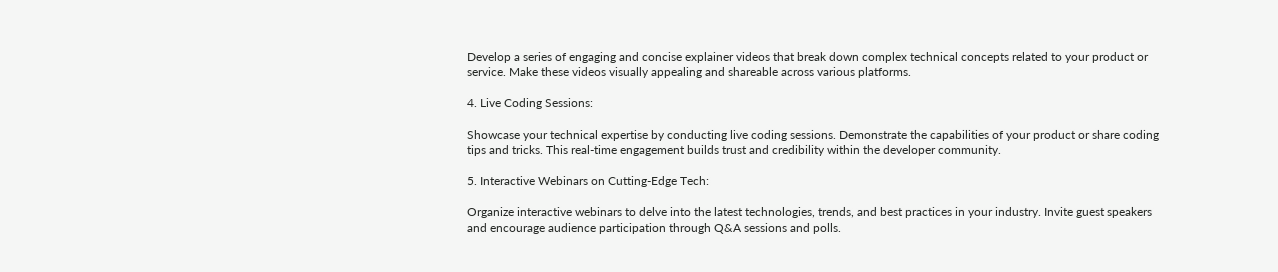Develop a series of engaging and concise explainer videos that break down complex technical concepts related to your product or service. Make these videos visually appealing and shareable across various platforms.

4. Live Coding Sessions:

Showcase your technical expertise by conducting live coding sessions. Demonstrate the capabilities of your product or share coding tips and tricks. This real-time engagement builds trust and credibility within the developer community.

5. Interactive Webinars on Cutting-Edge Tech:

Organize interactive webinars to delve into the latest technologies, trends, and best practices in your industry. Invite guest speakers and encourage audience participation through Q&A sessions and polls.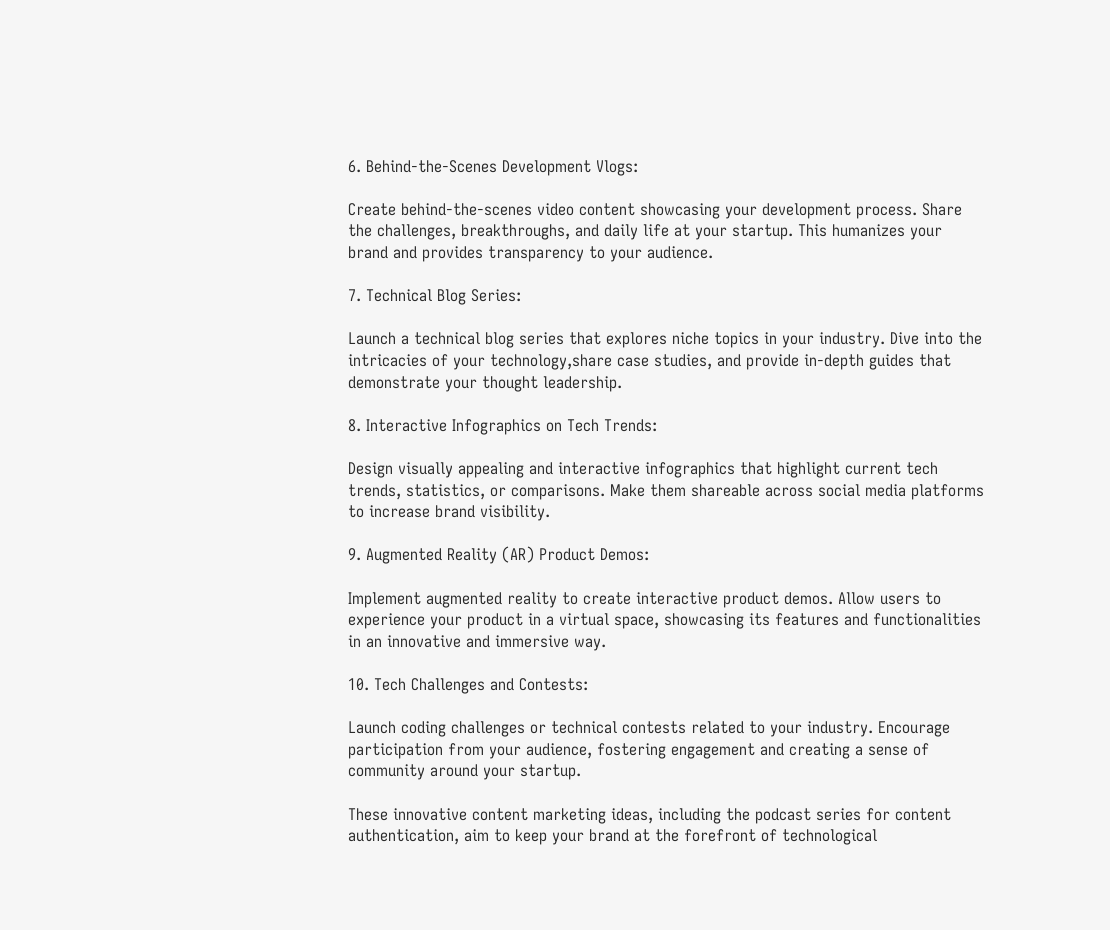6. Behind-the-Scenes Development Vlogs:

Create behind-the-scenes video content showcasing your development process. Share the challenges, breakthroughs, and daily life at your startup. This humanizes your brand and provides transparency to your audience.

7. Technical Blog Series:

Launch a technical blog series that explores niche topics in your industry. Dive into the intricacies of your technology,share case studies, and provide in-depth guides that demonstrate your thought leadership.

8. Interactive Infographics on Tech Trends:

Design visually appealing and interactive infographics that highlight current tech trends, statistics, or comparisons. Make them shareable across social media platforms to increase brand visibility.

9. Augmented Reality (AR) Product Demos:

Implement augmented reality to create interactive product demos. Allow users to experience your product in a virtual space, showcasing its features and functionalities in an innovative and immersive way.

10. Tech Challenges and Contests:

Launch coding challenges or technical contests related to your industry. Encourage participation from your audience, fostering engagement and creating a sense of community around your startup.

These innovative content marketing ideas, including the podcast series for content authentication, aim to keep your brand at the forefront of technological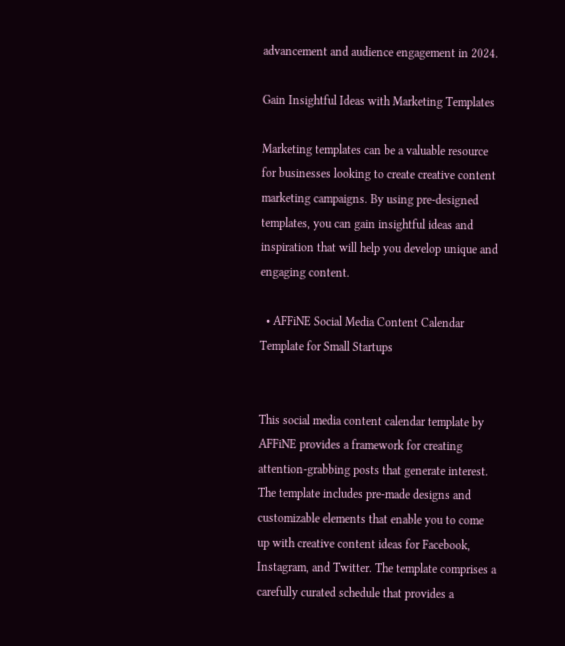advancement and audience engagement in 2024.

Gain Insightful Ideas with Marketing Templates

Marketing templates can be a valuable resource for businesses looking to create creative content marketing campaigns. By using pre-designed templates, you can gain insightful ideas and inspiration that will help you develop unique and engaging content.

  • AFFiNE Social Media Content Calendar Template for Small Startups


This social media content calendar template by AFFiNE provides a framework for creating attention-grabbing posts that generate interest. The template includes pre-made designs and customizable elements that enable you to come up with creative content ideas for Facebook, Instagram, and Twitter. The template comprises a carefully curated schedule that provides a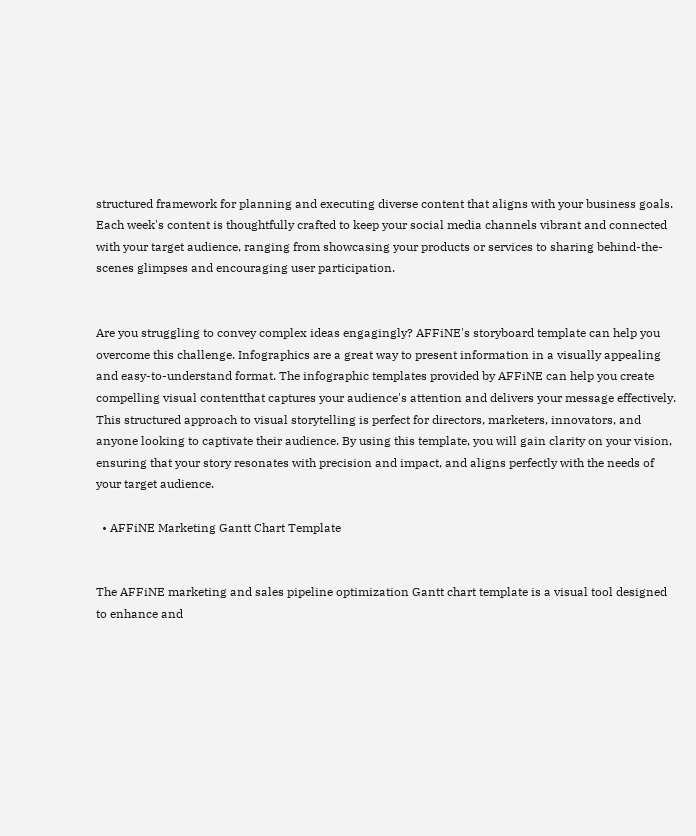structured framework for planning and executing diverse content that aligns with your business goals. Each week's content is thoughtfully crafted to keep your social media channels vibrant and connected with your target audience, ranging from showcasing your products or services to sharing behind-the-scenes glimpses and encouraging user participation.


Are you struggling to convey complex ideas engagingly? AFFiNE's storyboard template can help you overcome this challenge. Infographics are a great way to present information in a visually appealing and easy-to-understand format. The infographic templates provided by AFFiNE can help you create compelling visual contentthat captures your audience's attention and delivers your message effectively. This structured approach to visual storytelling is perfect for directors, marketers, innovators, and anyone looking to captivate their audience. By using this template, you will gain clarity on your vision, ensuring that your story resonates with precision and impact, and aligns perfectly with the needs of your target audience.

  • AFFiNE Marketing Gantt Chart Template


The AFFiNE marketing and sales pipeline optimization Gantt chart template is a visual tool designed to enhance and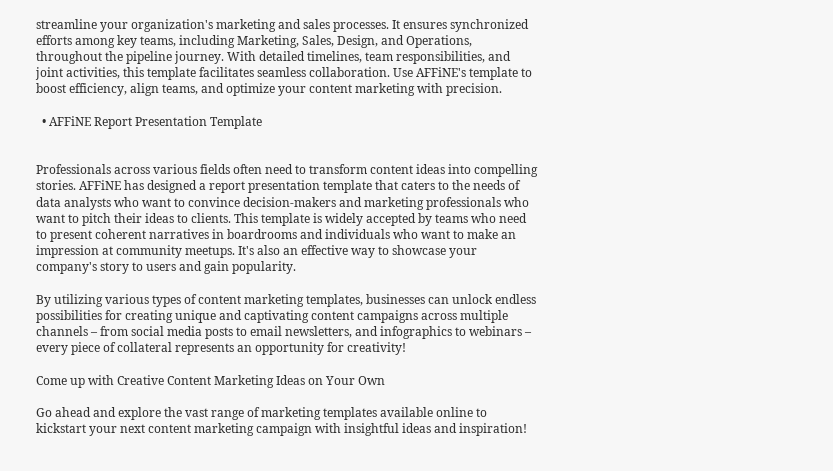streamline your organization's marketing and sales processes. It ensures synchronized efforts among key teams, including Marketing, Sales, Design, and Operations, throughout the pipeline journey. With detailed timelines, team responsibilities, and joint activities, this template facilitates seamless collaboration. Use AFFiNE's template to boost efficiency, align teams, and optimize your content marketing with precision.

  • AFFiNE Report Presentation Template


Professionals across various fields often need to transform content ideas into compelling stories. AFFiNE has designed a report presentation template that caters to the needs of data analysts who want to convince decision-makers and marketing professionals who want to pitch their ideas to clients. This template is widely accepted by teams who need to present coherent narratives in boardrooms and individuals who want to make an impression at community meetups. It's also an effective way to showcase your company's story to users and gain popularity.

By utilizing various types of content marketing templates, businesses can unlock endless possibilities for creating unique and captivating content campaigns across multiple channels – from social media posts to email newsletters, and infographics to webinars – every piece of collateral represents an opportunity for creativity!

Come up with Creative Content Marketing Ideas on Your Own

Go ahead and explore the vast range of marketing templates available online to kickstart your next content marketing campaign with insightful ideas and inspiration!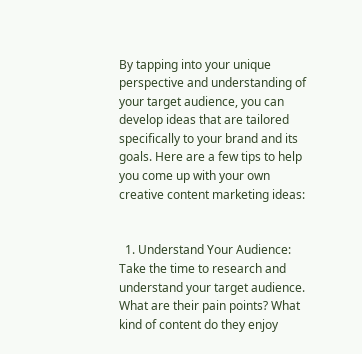By tapping into your unique perspective and understanding of your target audience, you can develop ideas that are tailored specifically to your brand and its goals. Here are a few tips to help you come up with your own creative content marketing ideas:


  1. Understand Your Audience: Take the time to research and understand your target audience. What are their pain points? What kind of content do they enjoy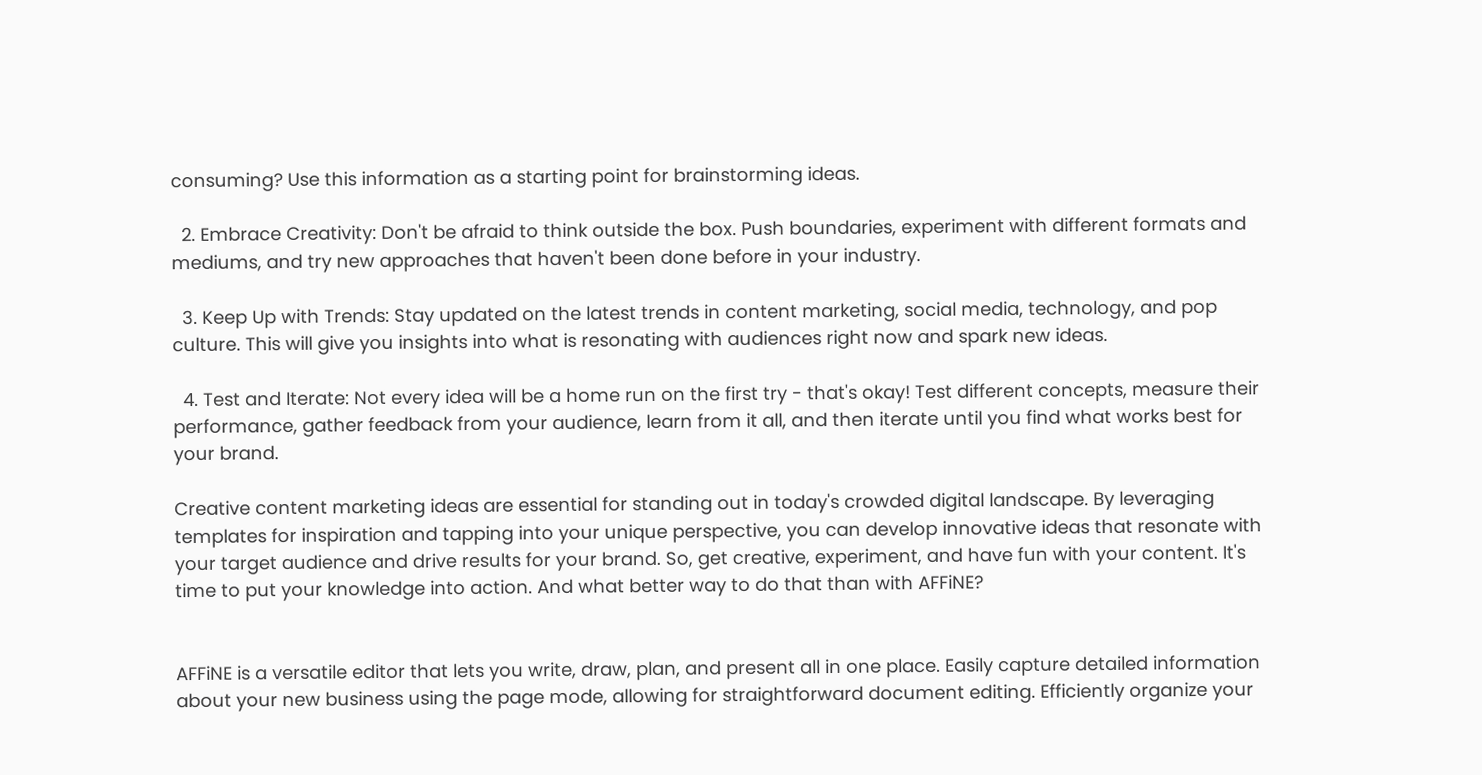consuming? Use this information as a starting point for brainstorming ideas.

  2. Embrace Creativity: Don't be afraid to think outside the box. Push boundaries, experiment with different formats and mediums, and try new approaches that haven't been done before in your industry.

  3. Keep Up with Trends: Stay updated on the latest trends in content marketing, social media, technology, and pop culture. This will give you insights into what is resonating with audiences right now and spark new ideas.

  4. Test and Iterate: Not every idea will be a home run on the first try - that's okay! Test different concepts, measure their performance, gather feedback from your audience, learn from it all, and then iterate until you find what works best for your brand.

Creative content marketing ideas are essential for standing out in today's crowded digital landscape. By leveraging templates for inspiration and tapping into your unique perspective, you can develop innovative ideas that resonate with your target audience and drive results for your brand. So, get creative, experiment, and have fun with your content. It's time to put your knowledge into action. And what better way to do that than with AFFiNE?


AFFiNE is a versatile editor that lets you write, draw, plan, and present all in one place. Easily capture detailed information about your new business using the page mode, allowing for straightforward document editing. Efficiently organize your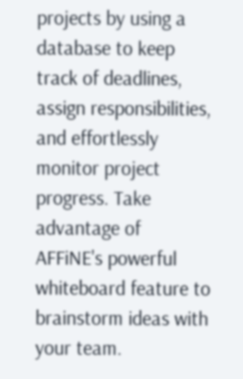projects by using a database to keep track of deadlines, assign responsibilities, and effortlessly monitor project progress. Take advantage of AFFiNE's powerful whiteboard feature to brainstorm ideas with your team.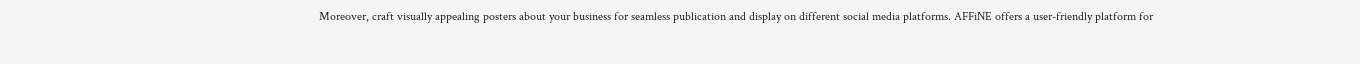Moreover, craft visually appealing posters about your business for seamless publication and display on different social media platforms. AFFiNE offers a user-friendly platform for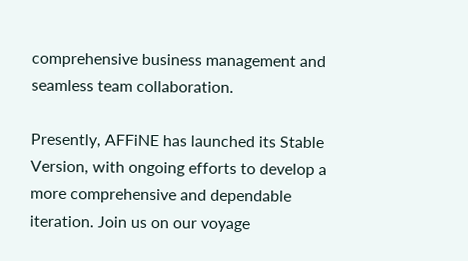comprehensive business management and seamless team collaboration.

Presently, AFFiNE has launched its Stable Version, with ongoing efforts to develop a more comprehensive and dependable iteration. Join us on our voyage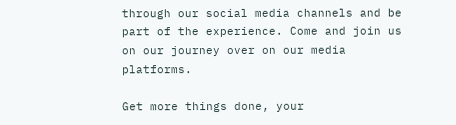through our social media channels and be part of the experience. Come and join us on our journey over on our media platforms.

Get more things done, your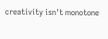creativity isn't monotone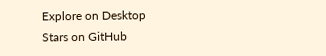Explore on Desktop
Stars on GitHub